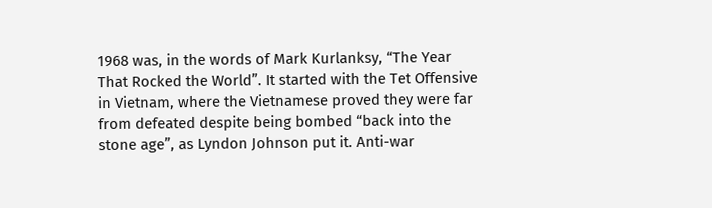1968 was, in the words of Mark Kurlanksy, “The Year That Rocked the World”. It started with the Tet Offensive in Vietnam, where the Vietnamese proved they were far from defeated despite being bombed “back into the stone age”, as Lyndon Johnson put it. Anti-war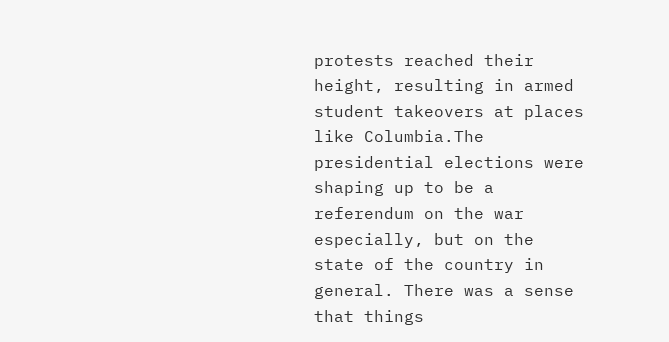protests reached their height, resulting in armed student takeovers at places like Columbia.The presidential elections were shaping up to be a referendum on the war especially, but on the state of the country in general. There was a sense that things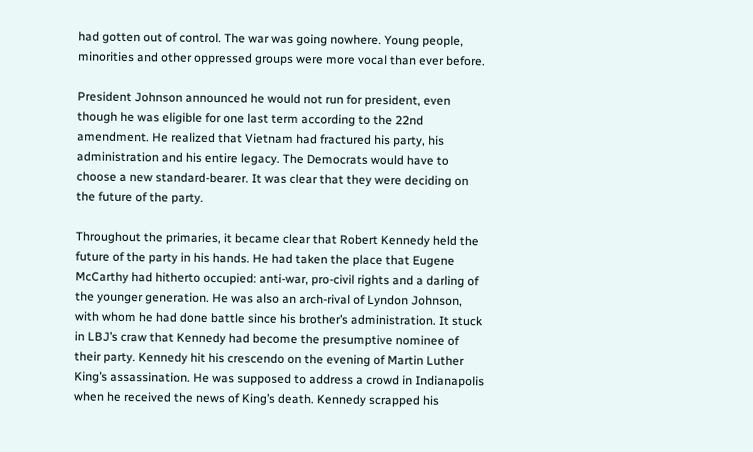had gotten out of control. The war was going nowhere. Young people, minorities and other oppressed groups were more vocal than ever before.

President Johnson announced he would not run for president, even though he was eligible for one last term according to the 22nd amendment. He realized that Vietnam had fractured his party, his administration and his entire legacy. The Democrats would have to choose a new standard-bearer. It was clear that they were deciding on the future of the party.

Throughout the primaries, it became clear that Robert Kennedy held the future of the party in his hands. He had taken the place that Eugene McCarthy had hitherto occupied: anti-war, pro-civil rights and a darling of the younger generation. He was also an arch-rival of Lyndon Johnson, with whom he had done battle since his brother’s administration. It stuck in LBJ’s craw that Kennedy had become the presumptive nominee of their party. Kennedy hit his crescendo on the evening of Martin Luther King’s assassination. He was supposed to address a crowd in Indianapolis when he received the news of King’s death. Kennedy scrapped his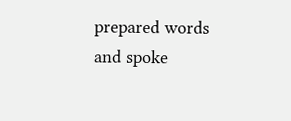prepared words and spoke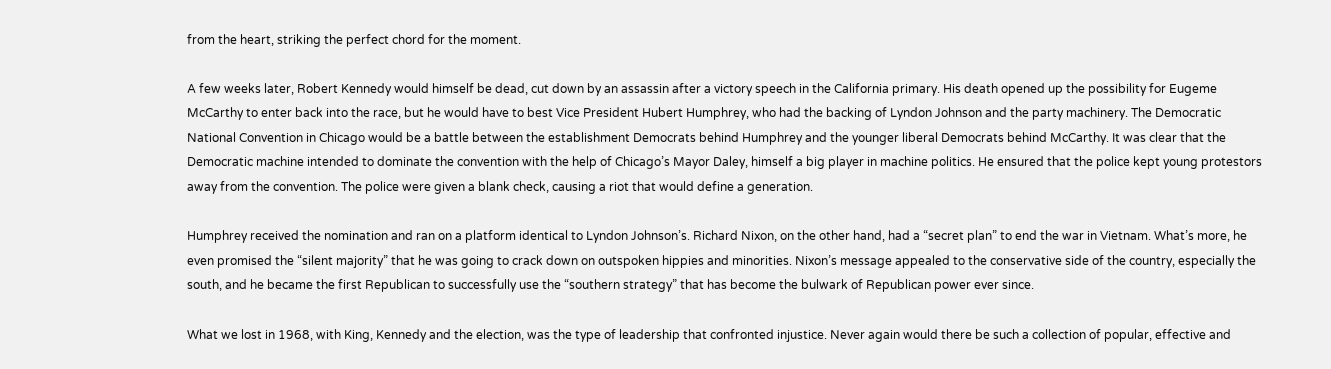from the heart, striking the perfect chord for the moment.

A few weeks later, Robert Kennedy would himself be dead, cut down by an assassin after a victory speech in the California primary. His death opened up the possibility for Eugeme McCarthy to enter back into the race, but he would have to best Vice President Hubert Humphrey, who had the backing of Lyndon Johnson and the party machinery. The Democratic National Convention in Chicago would be a battle between the establishment Democrats behind Humphrey and the younger liberal Democrats behind McCarthy. It was clear that the Democratic machine intended to dominate the convention with the help of Chicago’s Mayor Daley, himself a big player in machine politics. He ensured that the police kept young protestors away from the convention. The police were given a blank check, causing a riot that would define a generation.

Humphrey received the nomination and ran on a platform identical to Lyndon Johnson’s. Richard Nixon, on the other hand, had a “secret plan” to end the war in Vietnam. What’s more, he even promised the “silent majority” that he was going to crack down on outspoken hippies and minorities. Nixon’s message appealed to the conservative side of the country, especially the south, and he became the first Republican to successfully use the “southern strategy” that has become the bulwark of Republican power ever since.

What we lost in 1968, with King, Kennedy and the election, was the type of leadership that confronted injustice. Never again would there be such a collection of popular, effective and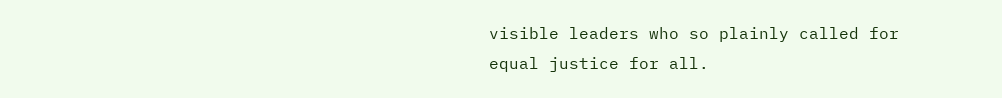visible leaders who so plainly called for equal justice for all.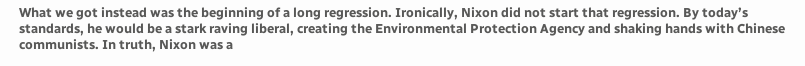What we got instead was the beginning of a long regression. Ironically, Nixon did not start that regression. By today’s standards, he would be a stark raving liberal, creating the Environmental Protection Agency and shaking hands with Chinese communists. In truth, Nixon was a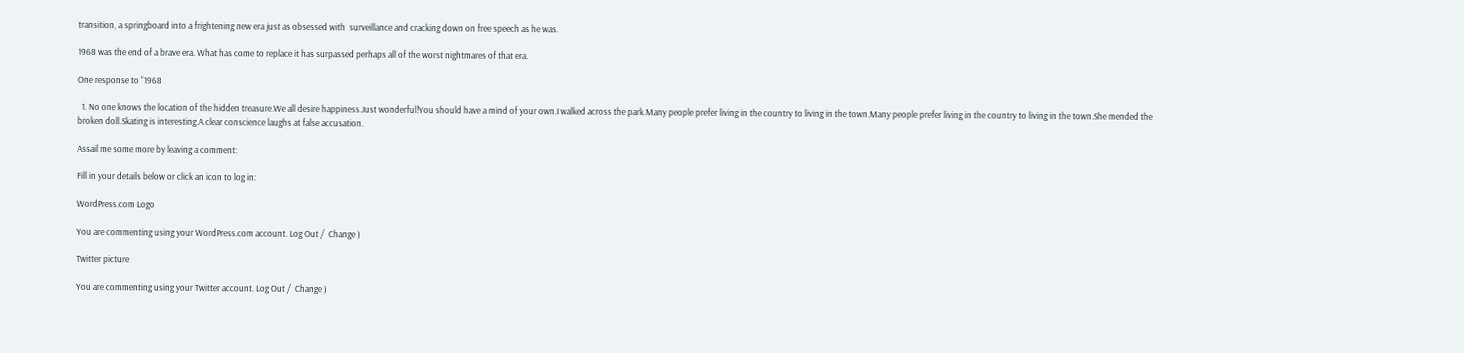transition, a springboard into a frightening new era just as obsessed with  surveillance and cracking down on free speech as he was.

1968 was the end of a brave era. What has come to replace it has surpassed perhaps all of the worst nightmares of that era.

One response to “1968

  1. No one knows the location of the hidden treasure.We all desire happiness.Just wonderful!You should have a mind of your own.I walked across the park.Many people prefer living in the country to living in the town.Many people prefer living in the country to living in the town.She mended the broken doll.Skating is interesting.A clear conscience laughs at false accusation.

Assail me some more by leaving a comment:

Fill in your details below or click an icon to log in:

WordPress.com Logo

You are commenting using your WordPress.com account. Log Out /  Change )

Twitter picture

You are commenting using your Twitter account. Log Out /  Change )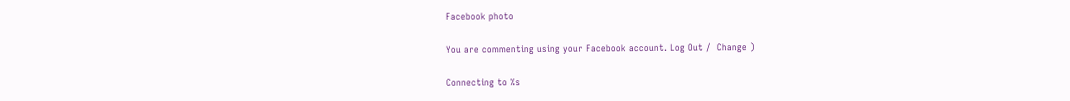Facebook photo

You are commenting using your Facebook account. Log Out /  Change )

Connecting to %s